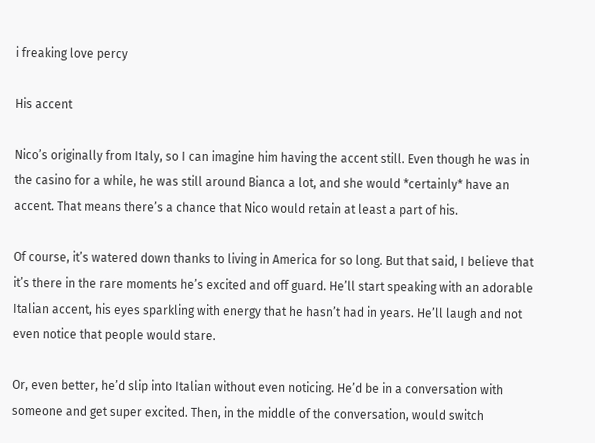i freaking love percy

His accent

Nico’s originally from Italy, so I can imagine him having the accent still. Even though he was in the casino for a while, he was still around Bianca a lot, and she would *certainly* have an accent. That means there’s a chance that Nico would retain at least a part of his.

Of course, it’s watered down thanks to living in America for so long. But that said, I believe that it’s there in the rare moments he’s excited and off guard. He’ll start speaking with an adorable Italian accent, his eyes sparkling with energy that he hasn’t had in years. He’ll laugh and not even notice that people would stare.

Or, even better, he’d slip into Italian without even noticing. He’d be in a conversation with someone and get super excited. Then, in the middle of the conversation, would switch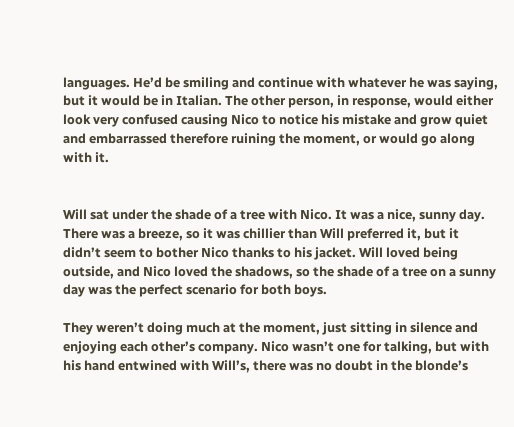languages. He’d be smiling and continue with whatever he was saying, but it would be in Italian. The other person, in response, would either look very confused causing Nico to notice his mistake and grow quiet and embarrassed therefore ruining the moment, or would go along with it.


Will sat under the shade of a tree with Nico. It was a nice, sunny day. There was a breeze, so it was chillier than Will preferred it, but it didn’t seem to bother Nico thanks to his jacket. Will loved being outside, and Nico loved the shadows, so the shade of a tree on a sunny day was the perfect scenario for both boys.

They weren’t doing much at the moment, just sitting in silence and enjoying each other’s company. Nico wasn’t one for talking, but with his hand entwined with Will’s, there was no doubt in the blonde’s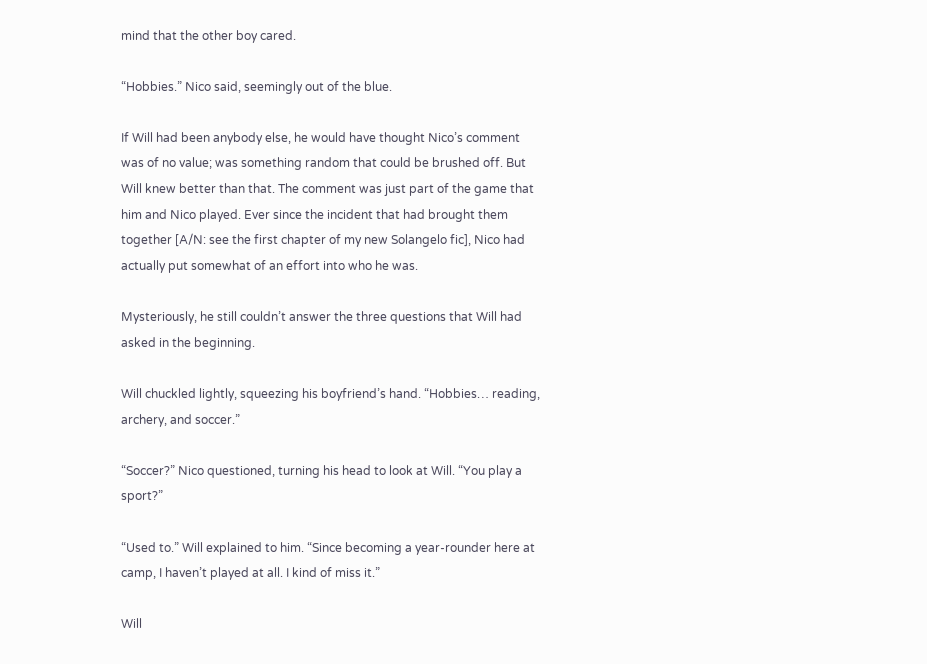mind that the other boy cared.

“Hobbies.” Nico said, seemingly out of the blue.

If Will had been anybody else, he would have thought Nico’s comment was of no value; was something random that could be brushed off. But Will knew better than that. The comment was just part of the game that him and Nico played. Ever since the incident that had brought them together [A/N: see the first chapter of my new Solangelo fic], Nico had actually put somewhat of an effort into who he was.

Mysteriously, he still couldn’t answer the three questions that Will had asked in the beginning.

Will chuckled lightly, squeezing his boyfriend’s hand. “Hobbies… reading, archery, and soccer.”

“Soccer?” Nico questioned, turning his head to look at Will. “You play a sport?”

“Used to.” Will explained to him. “Since becoming a year-rounder here at camp, I haven’t played at all. I kind of miss it.”

Will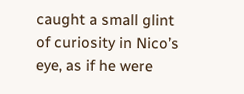caught a small glint of curiosity in Nico’s eye, as if he were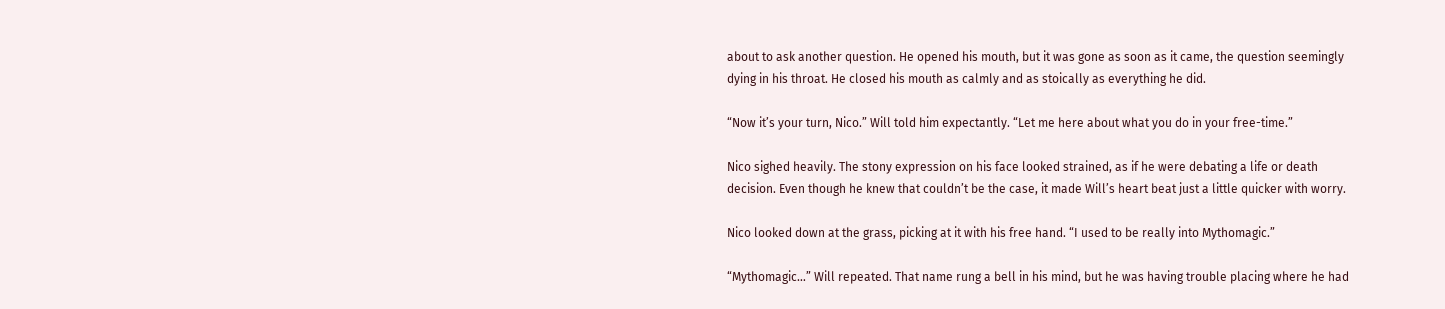about to ask another question. He opened his mouth, but it was gone as soon as it came, the question seemingly dying in his throat. He closed his mouth as calmly and as stoically as everything he did.

“Now it’s your turn, Nico.” Will told him expectantly. “Let me here about what you do in your free-time.”

Nico sighed heavily. The stony expression on his face looked strained, as if he were debating a life or death decision. Even though he knew that couldn’t be the case, it made Will’s heart beat just a little quicker with worry.

Nico looked down at the grass, picking at it with his free hand. “I used to be really into Mythomagic.”

“Mythomagic…” Will repeated. That name rung a bell in his mind, but he was having trouble placing where he had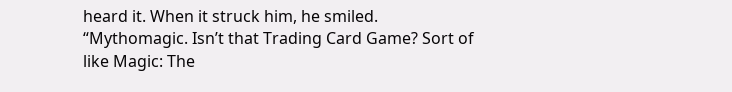heard it. When it struck him, he smiled. “Mythomagic. Isn’t that Trading Card Game? Sort of like Magic: The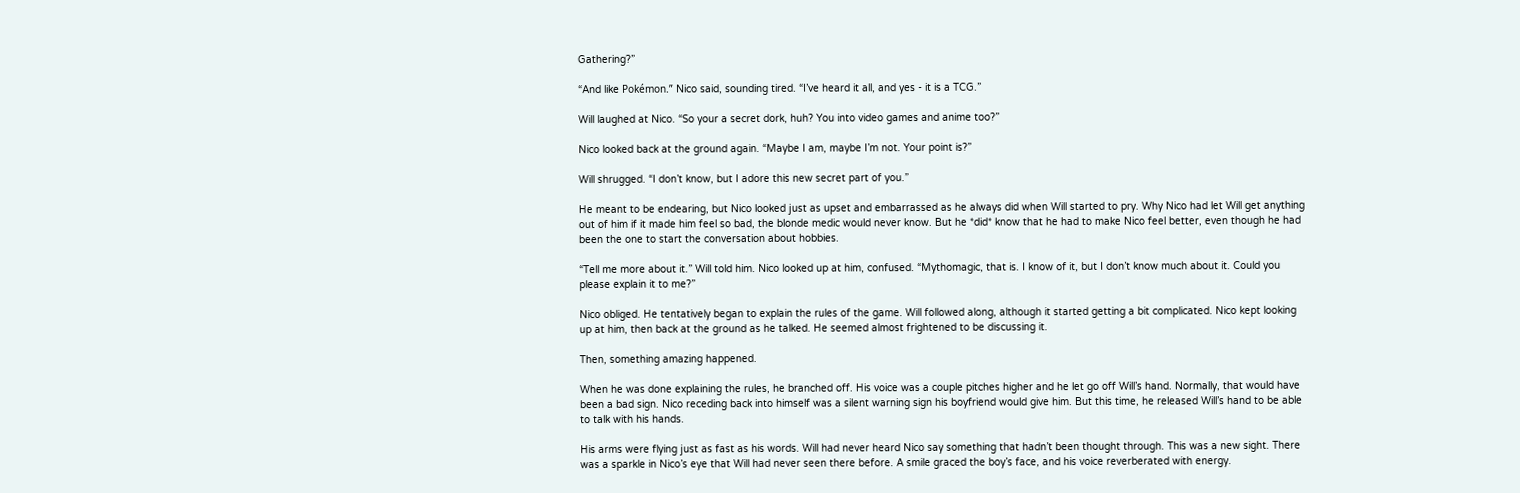Gathering?”

“And like Pokémon.” Nico said, sounding tired. “I’ve heard it all, and yes - it is a TCG.”

Will laughed at Nico. “So your a secret dork, huh? You into video games and anime too?”

Nico looked back at the ground again. “Maybe I am, maybe I’m not. Your point is?”

Will shrugged. “I don’t know, but I adore this new secret part of you.”

He meant to be endearing, but Nico looked just as upset and embarrassed as he always did when Will started to pry. Why Nico had let Will get anything out of him if it made him feel so bad, the blonde medic would never know. But he *did* know that he had to make Nico feel better, even though he had been the one to start the conversation about hobbies.

“Tell me more about it.” Will told him. Nico looked up at him, confused. “Mythomagic, that is. I know of it, but I don’t know much about it. Could you please explain it to me?”

Nico obliged. He tentatively began to explain the rules of the game. Will followed along, although it started getting a bit complicated. Nico kept looking up at him, then back at the ground as he talked. He seemed almost frightened to be discussing it.

Then, something amazing happened.

When he was done explaining the rules, he branched off. His voice was a couple pitches higher and he let go off Will’s hand. Normally, that would have been a bad sign. Nico receding back into himself was a silent warning sign his boyfriend would give him. But this time, he released Will’s hand to be able to talk with his hands.

His arms were flying just as fast as his words. Will had never heard Nico say something that hadn’t been thought through. This was a new sight. There was a sparkle in Nico’s eye that Will had never seen there before. A smile graced the boy’s face, and his voice reverberated with energy.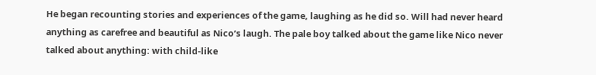He began recounting stories and experiences of the game, laughing as he did so. Will had never heard anything as carefree and beautiful as Nico’s laugh. The pale boy talked about the game like Nico never talked about anything: with child-like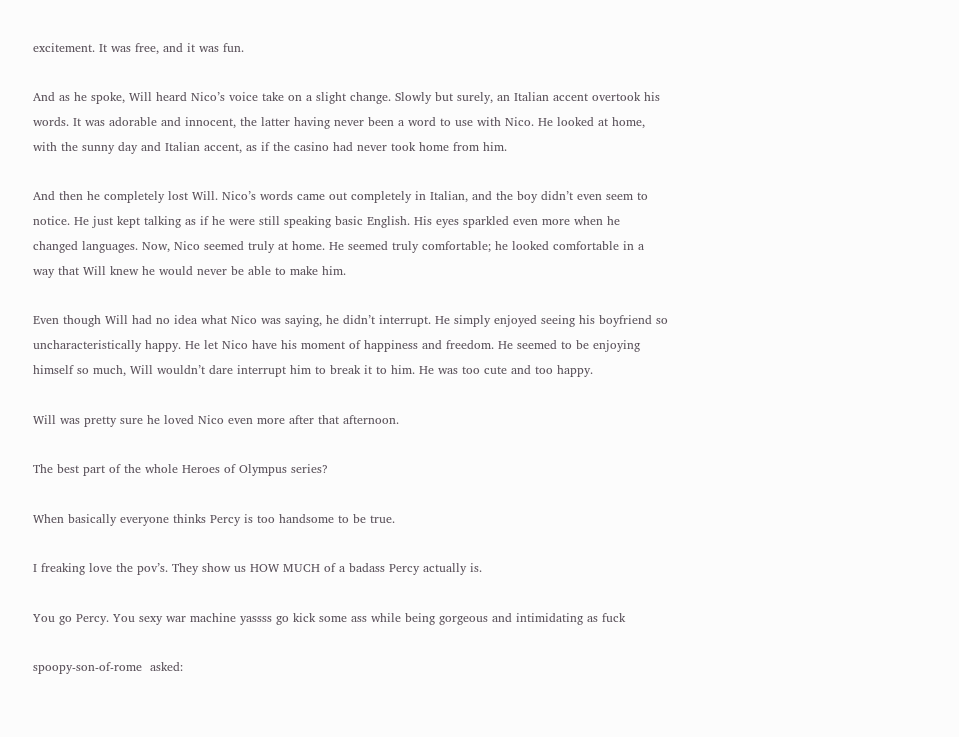excitement. It was free, and it was fun.

And as he spoke, Will heard Nico’s voice take on a slight change. Slowly but surely, an Italian accent overtook his words. It was adorable and innocent, the latter having never been a word to use with Nico. He looked at home, with the sunny day and Italian accent, as if the casino had never took home from him.

And then he completely lost Will. Nico’s words came out completely in Italian, and the boy didn’t even seem to notice. He just kept talking as if he were still speaking basic English. His eyes sparkled even more when he changed languages. Now, Nico seemed truly at home. He seemed truly comfortable; he looked comfortable in a way that Will knew he would never be able to make him.

Even though Will had no idea what Nico was saying, he didn’t interrupt. He simply enjoyed seeing his boyfriend so uncharacteristically happy. He let Nico have his moment of happiness and freedom. He seemed to be enjoying himself so much, Will wouldn’t dare interrupt him to break it to him. He was too cute and too happy.

Will was pretty sure he loved Nico even more after that afternoon.

The best part of the whole Heroes of Olympus series?

When basically everyone thinks Percy is too handsome to be true.

I freaking love the pov’s. They show us HOW MUCH of a badass Percy actually is.

You go Percy. You sexy war machine yassss go kick some ass while being gorgeous and intimidating as fuck

spoopy-son-of-rome  asked: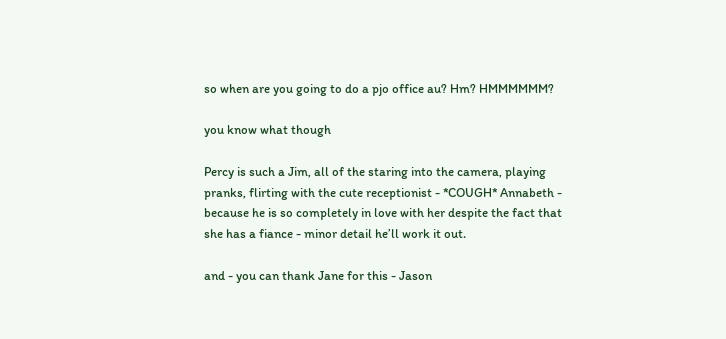so when are you going to do a pjo office au? Hm? HMMMMMM?

you know what though

Percy is such a Jim, all of the staring into the camera, playing pranks, flirting with the cute receptionist - *COUGH* Annabeth - because he is so completely in love with her despite the fact that she has a fiance - minor detail he’ll work it out.

and - you can thank Jane for this - Jason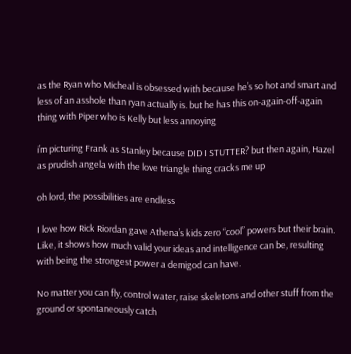as the Ryan who Micheal is obsessed with because he’s so hot and smart and less of an asshole than ryan actually is. but he has this on-again-off-again thing with Piper who is Kelly but less annoying

i’m picturing Frank as Stanley because DID I STUTTER? but then again, Hazel as prudish angela with the love triangle thing cracks me up

oh lord, the possibilities are endless

I love how Rick Riordan gave Athena’s kids zero “cool” powers but their brain. Like, it shows how much valid your ideas and intelligence can be, resulting with being the strongest power a demigod can have.

No matter you can fly, control water, raise skeletons and other stuff from the ground or spontaneously catch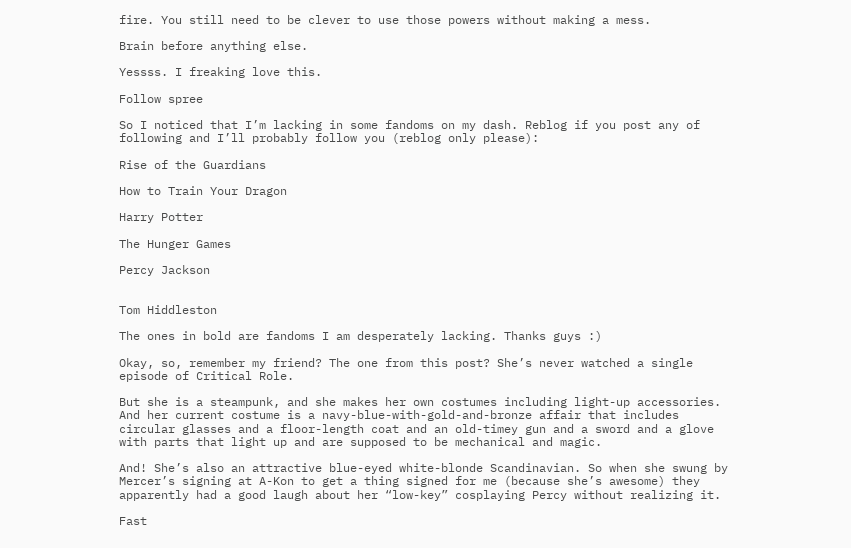fire. You still need to be clever to use those powers without making a mess.

Brain before anything else.

Yessss. I freaking love this.

Follow spree

So I noticed that I’m lacking in some fandoms on my dash. Reblog if you post any of following and I’ll probably follow you (reblog only please):

Rise of the Guardians

How to Train Your Dragon

Harry Potter

The Hunger Games

Percy Jackson


Tom Hiddleston

The ones in bold are fandoms I am desperately lacking. Thanks guys :)

Okay, so, remember my friend? The one from this post? She’s never watched a single episode of Critical Role.

But she is a steampunk, and she makes her own costumes including light-up accessories. And her current costume is a navy-blue-with-gold-and-bronze affair that includes circular glasses and a floor-length coat and an old-timey gun and a sword and a glove with parts that light up and are supposed to be mechanical and magic.

And! She’s also an attractive blue-eyed white-blonde Scandinavian. So when she swung by Mercer’s signing at A-Kon to get a thing signed for me (because she’s awesome) they apparently had a good laugh about her “low-key” cosplaying Percy without realizing it.

Fast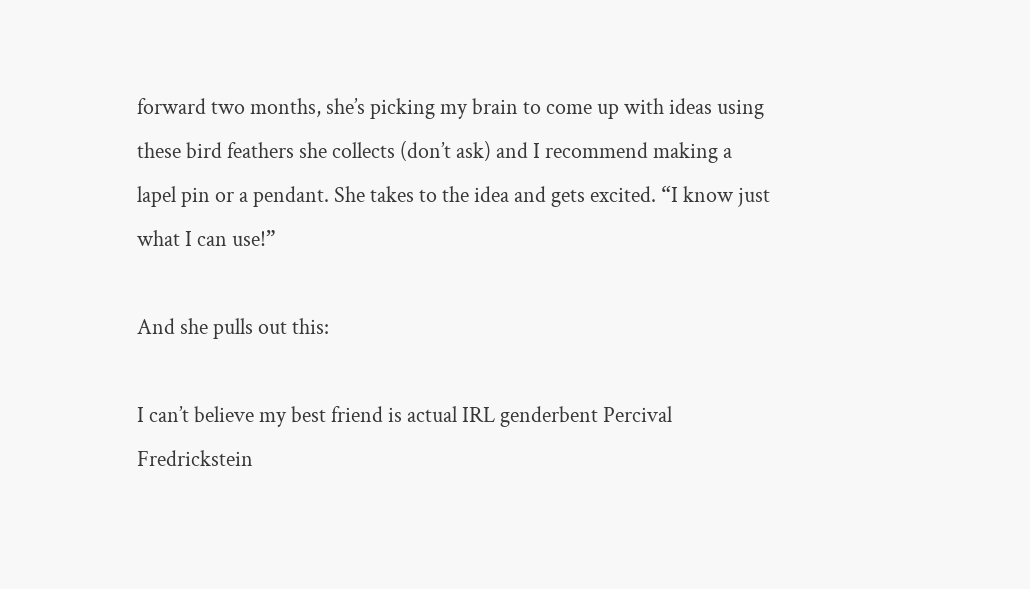forward two months, she’s picking my brain to come up with ideas using these bird feathers she collects (don’t ask) and I recommend making a lapel pin or a pendant. She takes to the idea and gets excited. “I know just what I can use!”

And she pulls out this:

I can’t believe my best friend is actual IRL genderbent Percival Fredrickstein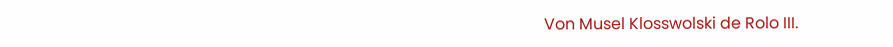Von Musel Klosswolski de Rolo III.